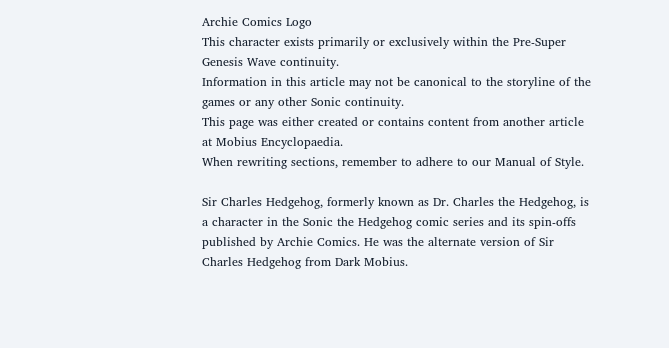Archie Comics Logo
This character exists primarily or exclusively within the Pre-Super Genesis Wave continuity.
Information in this article may not be canonical to the storyline of the games or any other Sonic continuity.
This page was either created or contains content from another article at Mobius Encyclopaedia.
When rewriting sections, remember to adhere to our Manual of Style.

Sir Charles Hedgehog, formerly known as Dr. Charles the Hedgehog, is a character in the Sonic the Hedgehog comic series and its spin-offs published by Archie Comics. He was the alternate version of Sir Charles Hedgehog from Dark Mobius.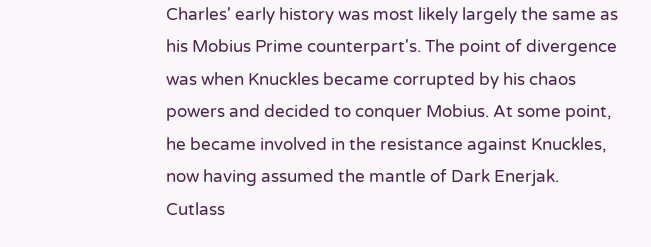Charles' early history was most likely largely the same as his Mobius Prime counterpart's. The point of divergence was when Knuckles became corrupted by his chaos powers and decided to conquer Mobius. At some point, he became involved in the resistance against Knuckles, now having assumed the mantle of Dark Enerjak. Cutlass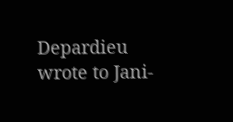Depardieu wrote to Jani-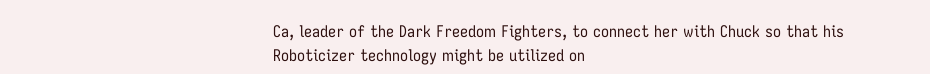Ca, leader of the Dark Freedom Fighters, to connect her with Chuck so that his Roboticizer technology might be utilized on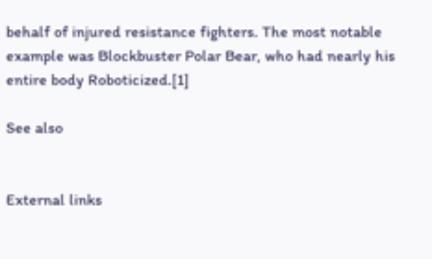behalf of injured resistance fighters. The most notable example was Blockbuster Polar Bear, who had nearly his entire body Roboticized.[1]

See also


External links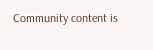Community content is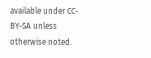available under CC-BY-SA unless otherwise noted.